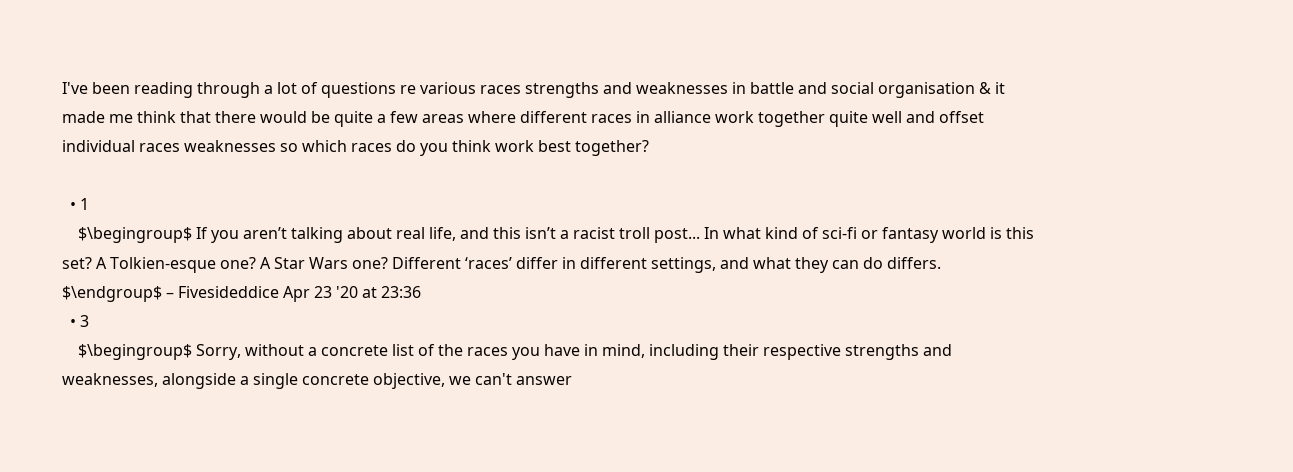I've been reading through a lot of questions re various races strengths and weaknesses in battle and social organisation & it made me think that there would be quite a few areas where different races in alliance work together quite well and offset individual races weaknesses so which races do you think work best together?

  • 1
    $\begingroup$ If you aren’t talking about real life, and this isn’t a racist troll post... In what kind of sci-fi or fantasy world is this set? A Tolkien-esque one? A Star Wars one? Different ‘races’ differ in different settings, and what they can do differs. $\endgroup$ – Fivesideddice Apr 23 '20 at 23:36
  • 3
    $\begingroup$ Sorry, without a concrete list of the races you have in mind, including their respective strengths and weaknesses, alongside a single concrete objective, we can't answer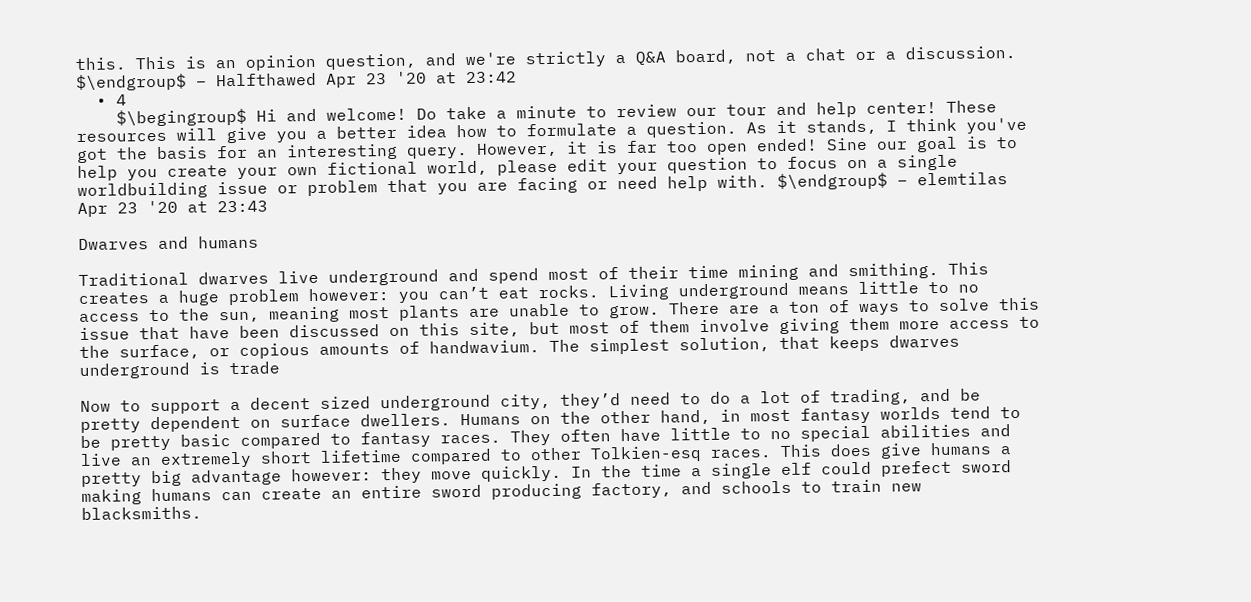this. This is an opinion question, and we're strictly a Q&A board, not a chat or a discussion. $\endgroup$ – Halfthawed Apr 23 '20 at 23:42
  • 4
    $\begingroup$ Hi and welcome! Do take a minute to review our tour and help center! These resources will give you a better idea how to formulate a question. As it stands, I think you've got the basis for an interesting query. However, it is far too open ended! Sine our goal is to help you create your own fictional world, please edit your question to focus on a single worldbuilding issue or problem that you are facing or need help with. $\endgroup$ – elemtilas Apr 23 '20 at 23:43

Dwarves and humans

Traditional dwarves live underground and spend most of their time mining and smithing. This creates a huge problem however: you can’t eat rocks. Living underground means little to no access to the sun, meaning most plants are unable to grow. There are a ton of ways to solve this issue that have been discussed on this site, but most of them involve giving them more access to the surface, or copious amounts of handwavium. The simplest solution, that keeps dwarves underground is trade

Now to support a decent sized underground city, they’d need to do a lot of trading, and be pretty dependent on surface dwellers. Humans on the other hand, in most fantasy worlds tend to be pretty basic compared to fantasy races. They often have little to no special abilities and live an extremely short lifetime compared to other Tolkien-esq races. This does give humans a pretty big advantage however: they move quickly. In the time a single elf could prefect sword making humans can create an entire sword producing factory, and schools to train new blacksmiths.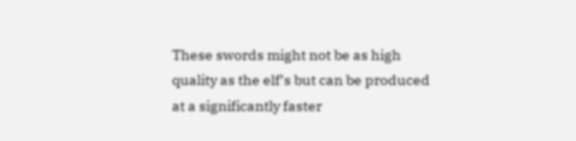These swords might not be as high quality as the elf’s but can be produced at a significantly faster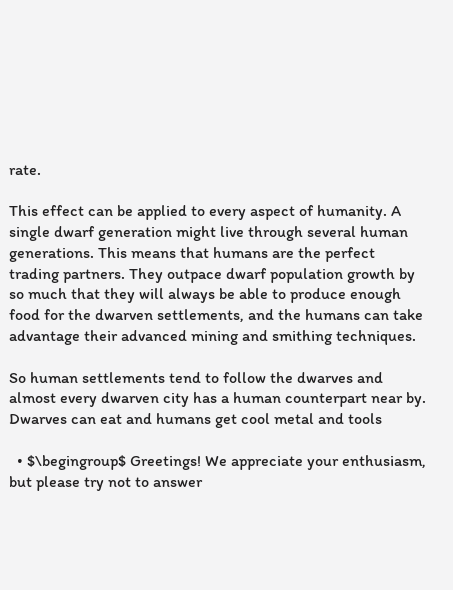rate.

This effect can be applied to every aspect of humanity. A single dwarf generation might live through several human generations. This means that humans are the perfect trading partners. They outpace dwarf population growth by so much that they will always be able to produce enough food for the dwarven settlements, and the humans can take advantage their advanced mining and smithing techniques.

So human settlements tend to follow the dwarves and almost every dwarven city has a human counterpart near by. Dwarves can eat and humans get cool metal and tools

  • $\begingroup$ Greetings! We appreciate your enthusiasm, but please try not to answer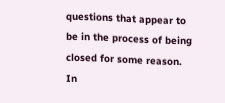questions that appear to be in the process of being closed for some reason. In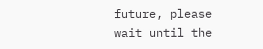future, please wait until the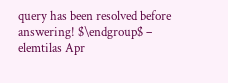query has been resolved before answering! $\endgroup$ – elemtilas Apr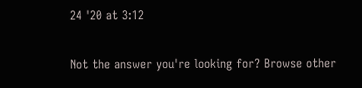24 '20 at 3:12

Not the answer you're looking for? Browse other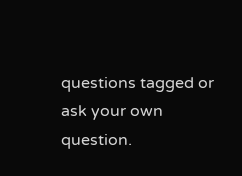questions tagged or ask your own question.